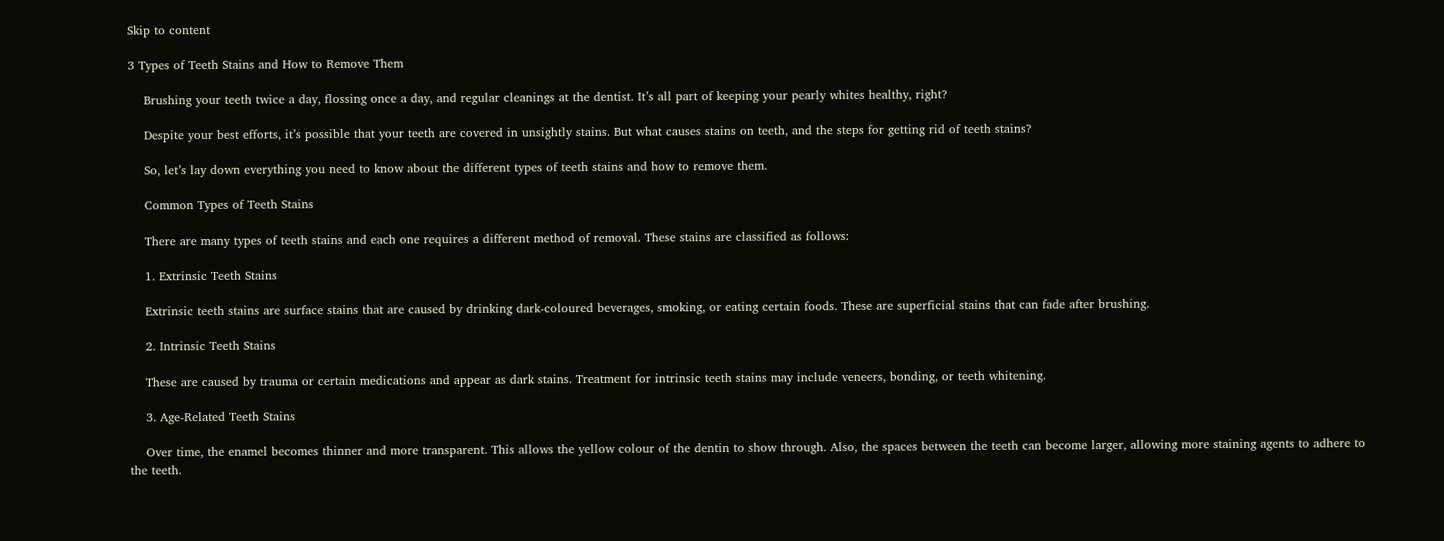Skip to content

3 Types of Teeth Stains and How to Remove Them

    Brushing your teeth twice a day, flossing once a day, and regular cleanings at the dentist. It’s all part of keeping your pearly whites healthy, right?

    Despite your best efforts, it’s possible that your teeth are covered in unsightly stains. But what causes stains on teeth, and the steps for getting rid of teeth stains?

    So, let’s lay down everything you need to know about the different types of teeth stains and how to remove them.

    Common Types of Teeth Stains

    There are many types of teeth stains and each one requires a different method of removal. These stains are classified as follows:

    1. Extrinsic Teeth Stains

    Extrinsic teeth stains are surface stains that are caused by drinking dark-coloured beverages, smoking, or eating certain foods. These are superficial stains that can fade after brushing.

    2. Intrinsic Teeth Stains

    These are caused by trauma or certain medications and appear as dark stains. Treatment for intrinsic teeth stains may include veneers, bonding, or teeth whitening.

    3. Age-Related Teeth Stains

    Over time, the enamel becomes thinner and more transparent. This allows the yellow colour of the dentin to show through. Also, the spaces between the teeth can become larger, allowing more staining agents to adhere to the teeth.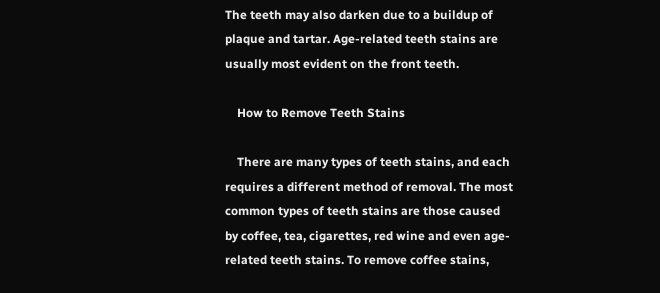The teeth may also darken due to a buildup of plaque and tartar. Age-related teeth stains are usually most evident on the front teeth.

    How to Remove Teeth Stains

    There are many types of teeth stains, and each requires a different method of removal. The most common types of teeth stains are those caused by coffee, tea, cigarettes, red wine and even age-related teeth stains. To remove coffee stains,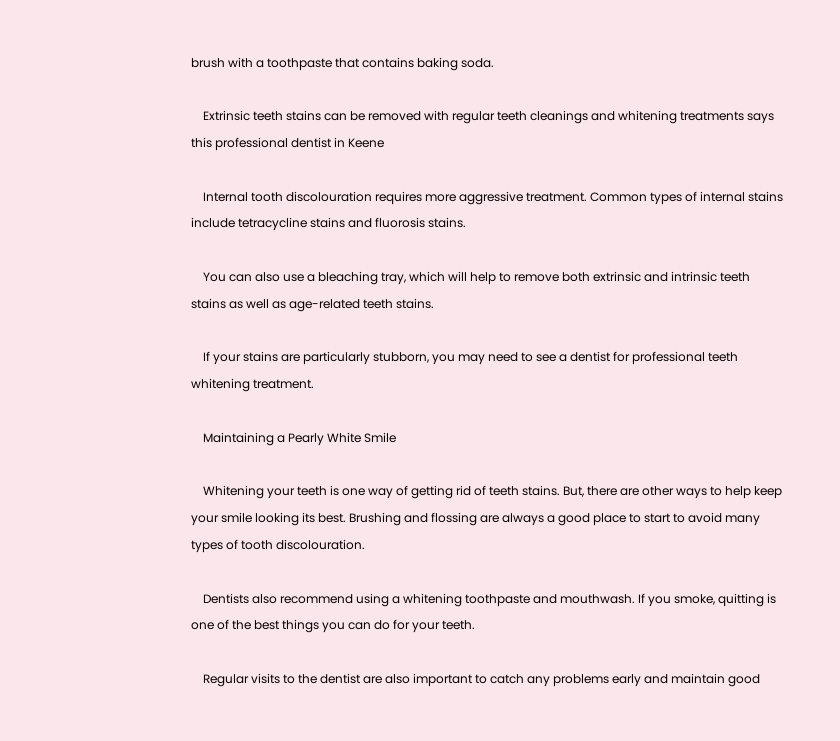brush with a toothpaste that contains baking soda.

    Extrinsic teeth stains can be removed with regular teeth cleanings and whitening treatments says this professional dentist in Keene

    Internal tooth discolouration requires more aggressive treatment. Common types of internal stains include tetracycline stains and fluorosis stains.

    You can also use a bleaching tray, which will help to remove both extrinsic and intrinsic teeth stains as well as age-related teeth stains.

    If your stains are particularly stubborn, you may need to see a dentist for professional teeth whitening treatment.

    Maintaining a Pearly White Smile

    Whitening your teeth is one way of getting rid of teeth stains. But, there are other ways to help keep your smile looking its best. Brushing and flossing are always a good place to start to avoid many types of tooth discolouration.

    Dentists also recommend using a whitening toothpaste and mouthwash. If you smoke, quitting is one of the best things you can do for your teeth.

    Regular visits to the dentist are also important to catch any problems early and maintain good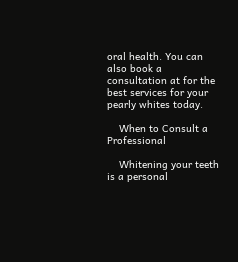oral health. You can also book a consultation at for the best services for your pearly whites today.

    When to Consult a Professional

    Whitening your teeth is a personal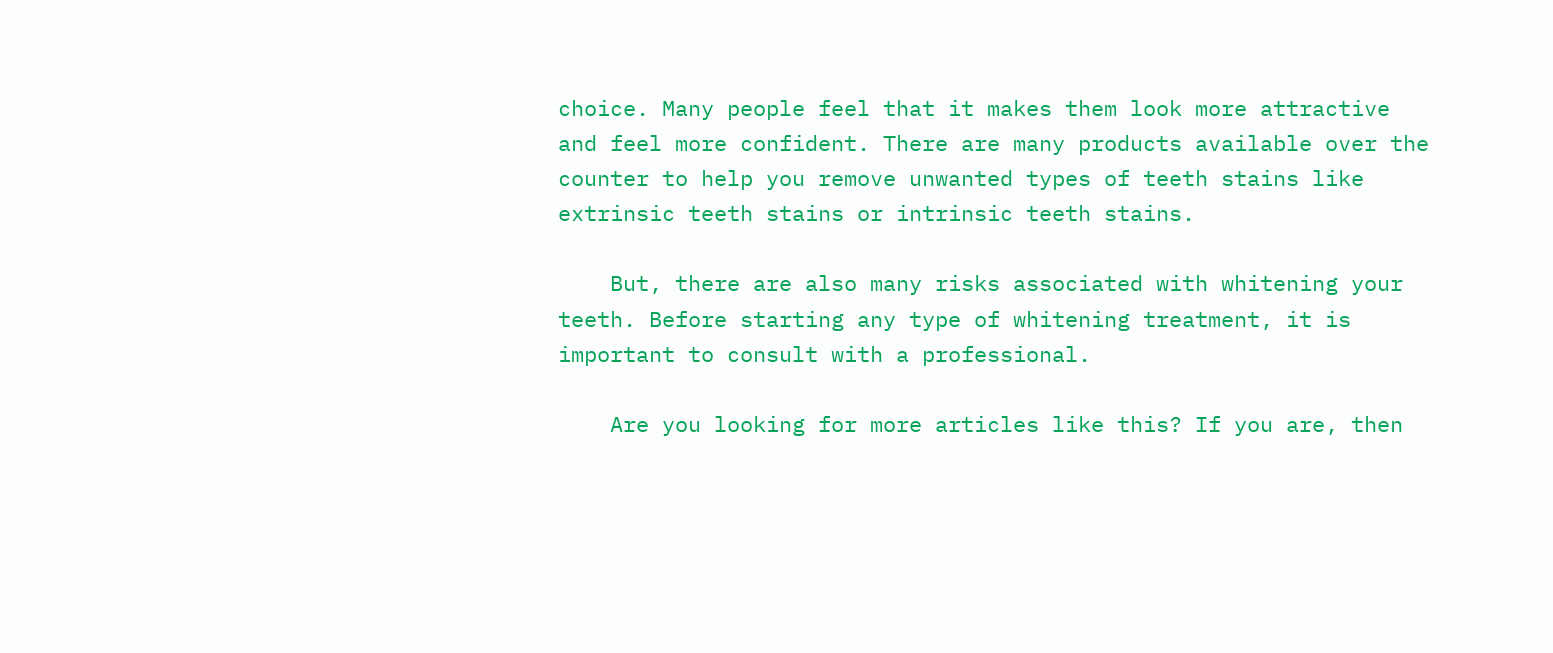choice. Many people feel that it makes them look more attractive and feel more confident. There are many products available over the counter to help you remove unwanted types of teeth stains like extrinsic teeth stains or intrinsic teeth stains.

    But, there are also many risks associated with whitening your teeth. Before starting any type of whitening treatment, it is important to consult with a professional.

    Are you looking for more articles like this? If you are, then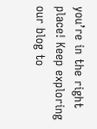you’re in the right place! Keep exploring our blog to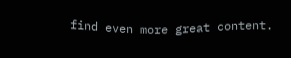find even more great content.